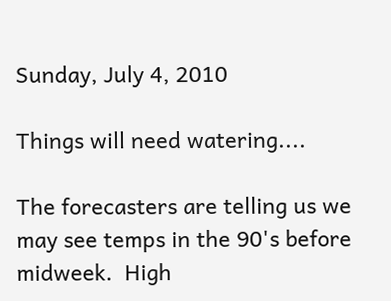Sunday, July 4, 2010

Things will need watering....

The forecasters are telling us we may see temps in the 90's before midweek.  High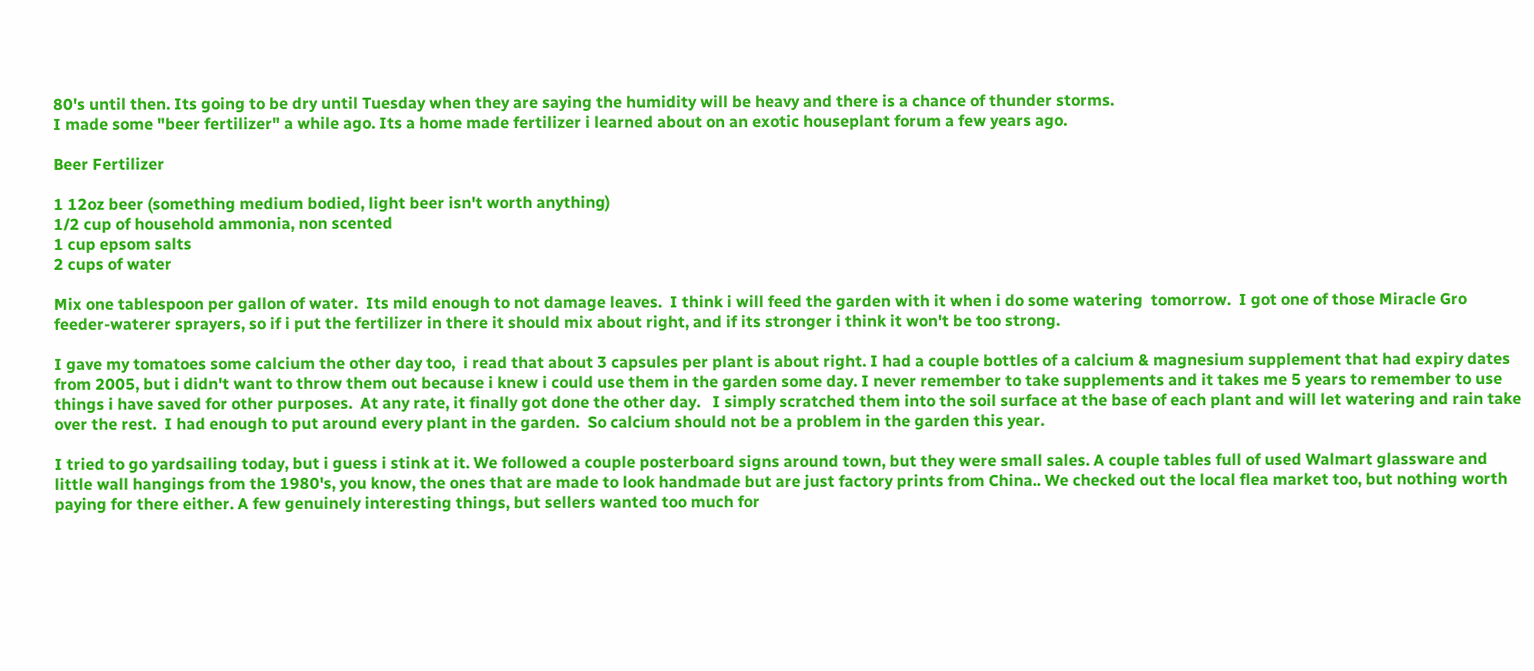80's until then. Its going to be dry until Tuesday when they are saying the humidity will be heavy and there is a chance of thunder storms.
I made some "beer fertilizer" a while ago. Its a home made fertilizer i learned about on an exotic houseplant forum a few years ago.

Beer Fertilizer

1 12oz beer (something medium bodied, light beer isn't worth anything)
1/2 cup of household ammonia, non scented
1 cup epsom salts
2 cups of water

Mix one tablespoon per gallon of water.  Its mild enough to not damage leaves.  I think i will feed the garden with it when i do some watering  tomorrow.  I got one of those Miracle Gro feeder-waterer sprayers, so if i put the fertilizer in there it should mix about right, and if its stronger i think it won't be too strong.

I gave my tomatoes some calcium the other day too,  i read that about 3 capsules per plant is about right. I had a couple bottles of a calcium & magnesium supplement that had expiry dates from 2005, but i didn't want to throw them out because i knew i could use them in the garden some day. I never remember to take supplements and it takes me 5 years to remember to use things i have saved for other purposes.  At any rate, it finally got done the other day.   I simply scratched them into the soil surface at the base of each plant and will let watering and rain take over the rest.  I had enough to put around every plant in the garden.  So calcium should not be a problem in the garden this year.

I tried to go yardsailing today, but i guess i stink at it. We followed a couple posterboard signs around town, but they were small sales. A couple tables full of used Walmart glassware and little wall hangings from the 1980's, you know, the ones that are made to look handmade but are just factory prints from China.. We checked out the local flea market too, but nothing worth paying for there either. A few genuinely interesting things, but sellers wanted too much for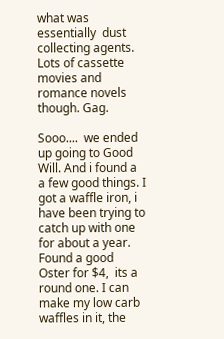what was essentially  dust collecting agents.  Lots of cassette movies and romance novels though. Gag.

Sooo....  we ended up going to Good Will. And i found a a few good things. I got a waffle iron, i have been trying to catch up with one for about a year. Found a good Oster for $4,  its a round one. I can make my low carb waffles in it, the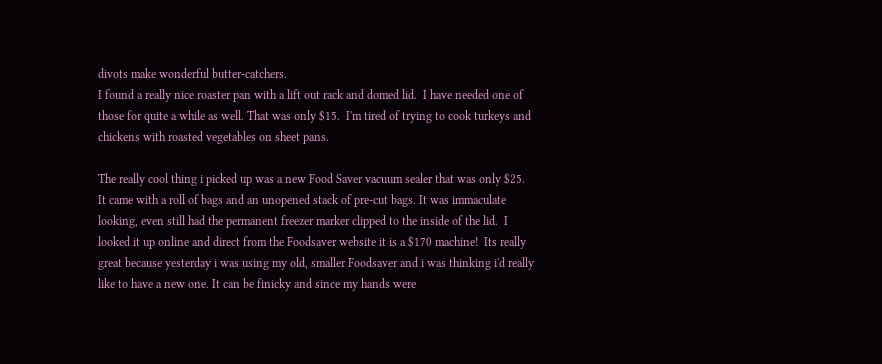divots make wonderful butter-catchers.
I found a really nice roaster pan with a lift out rack and domed lid.  I have needed one of those for quite a while as well. That was only $15.  I'm tired of trying to cook turkeys and chickens with roasted vegetables on sheet pans.

The really cool thing i picked up was a new Food Saver vacuum sealer that was only $25.  It came with a roll of bags and an unopened stack of pre-cut bags. It was immaculate looking, even still had the permanent freezer marker clipped to the inside of the lid.  I looked it up online and direct from the Foodsaver website it is a $170 machine!  Its really great because yesterday i was using my old, smaller Foodsaver and i was thinking i'd really like to have a new one. It can be finicky and since my hands were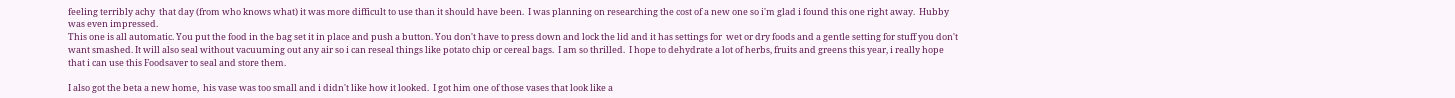feeling terribly achy  that day (from who knows what) it was more difficult to use than it should have been.  I was planning on researching the cost of a new one so i'm glad i found this one right away.  Hubby was even impressed.
This one is all automatic. You put the food in the bag set it in place and push a button. You don't have to press down and lock the lid and it has settings for  wet or dry foods and a gentle setting for stuff you don't want smashed. It will also seal without vacuuming out any air so i can reseal things like potato chip or cereal bags.  I am so thrilled.  I hope to dehydrate a lot of herbs, fruits and greens this year, i really hope that i can use this Foodsaver to seal and store them.

I also got the beta a new home,  his vase was too small and i didn't like how it looked.  I got him one of those vases that look like a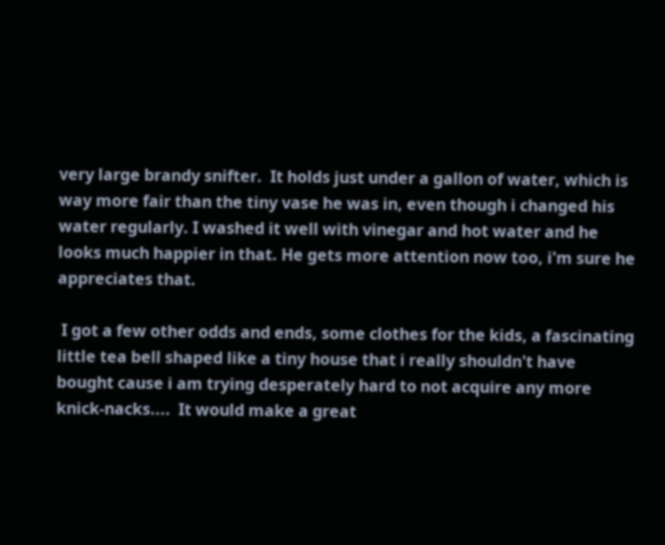very large brandy snifter.  It holds just under a gallon of water, which is way more fair than the tiny vase he was in, even though i changed his water regularly. I washed it well with vinegar and hot water and he looks much happier in that. He gets more attention now too, i'm sure he appreciates that.

 I got a few other odds and ends, some clothes for the kids, a fascinating little tea bell shaped like a tiny house that i really shouldn't have bought cause i am trying desperately hard to not acquire any more knick-nacks....  It would make a great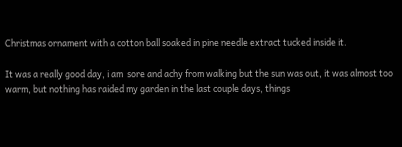Christmas ornament with a cotton ball soaked in pine needle extract tucked inside it.

It was a really good day, i am  sore and achy from walking but the sun was out, it was almost too warm, but nothing has raided my garden in the last couple days, things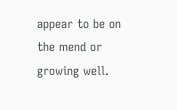appear to be on the mend or growing well.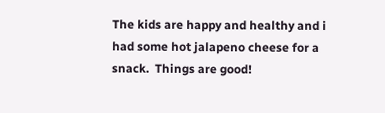The kids are happy and healthy and i had some hot jalapeno cheese for a snack.  Things are good!